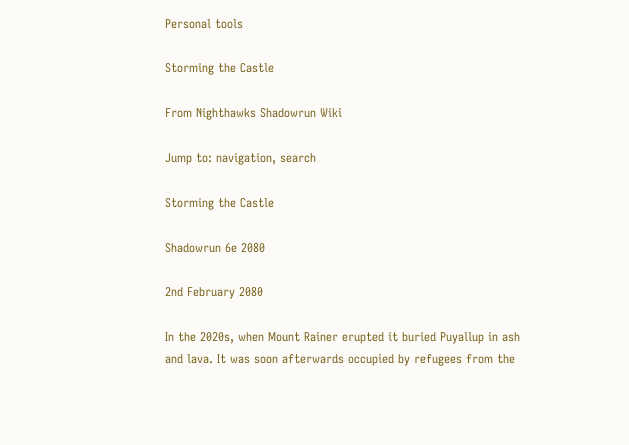Personal tools

Storming the Castle

From Nighthawks Shadowrun Wiki

Jump to: navigation, search

Storming the Castle

Shadowrun 6e 2080

2nd February 2080

In the 2020s, when Mount Rainer erupted it buried Puyallup in ash and lava. It was soon afterwards occupied by refugees from the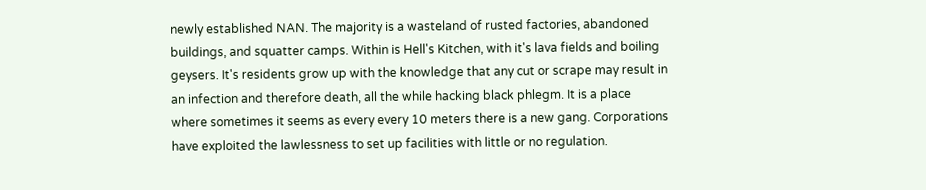newly established NAN. The majority is a wasteland of rusted factories, abandoned buildings, and squatter camps. Within is Hell's Kitchen, with it's lava fields and boiling geysers. It's residents grow up with the knowledge that any cut or scrape may result in an infection and therefore death, all the while hacking black phlegm. It is a place where sometimes it seems as every every 10 meters there is a new gang. Corporations have exploited the lawlessness to set up facilities with little or no regulation.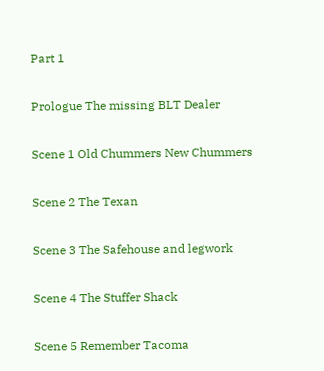Part 1

Prologue The missing BLT Dealer

Scene 1 Old Chummers New Chummers

Scene 2 The Texan

Scene 3 The Safehouse and legwork

Scene 4 The Stuffer Shack

Scene 5 Remember Tacoma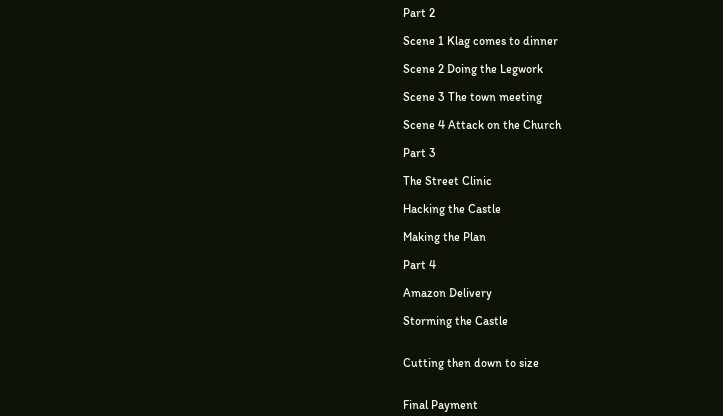Part 2

Scene 1 Klag comes to dinner

Scene 2 Doing the Legwork

Scene 3 The town meeting

Scene 4 Attack on the Church

Part 3

The Street Clinic

Hacking the Castle

Making the Plan

Part 4

Amazon Delivery

Storming the Castle


Cutting then down to size


Final Payment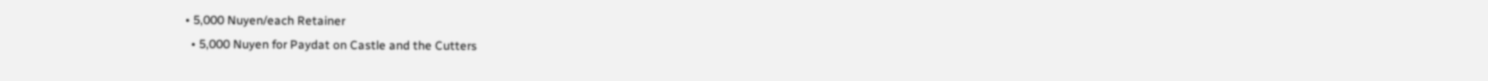• 5,000 Nuyen/each Retainer
  • 5,000 Nuyen for Paydat on Castle and the Cutters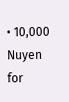• 10,000 Nuyen for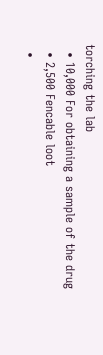torching the lab
  • 10,000 For obtaining a sample of the drug
  • 2,500 Fencable loot
  •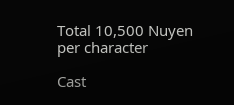Total 10,500 Nuyen per character

Cast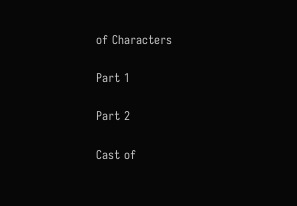of Characters

Part 1

Part 2

Cast of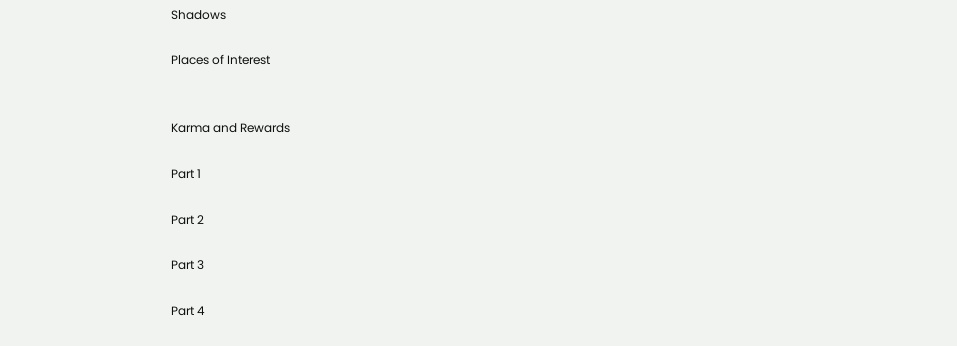Shadows

Places of Interest


Karma and Rewards

Part 1

Part 2

Part 3

Part 4